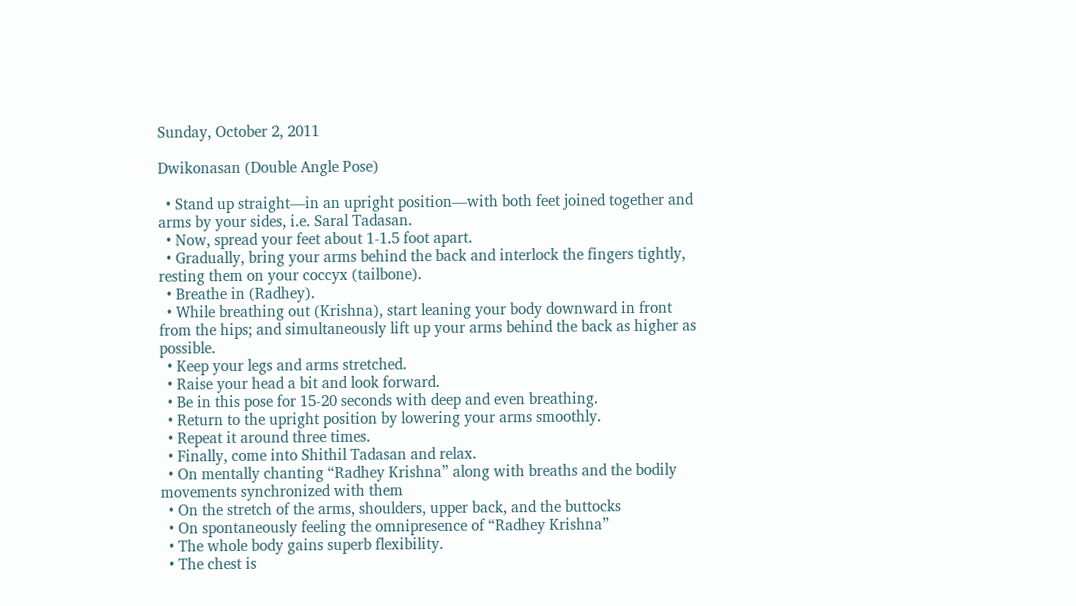Sunday, October 2, 2011

Dwikonasan (Double Angle Pose)

  • Stand up straight—in an upright position—with both feet joined together and arms by your sides, i.e. Saral Tadasan.
  • Now, spread your feet about 1-1.5 foot apart.
  • Gradually, bring your arms behind the back and interlock the fingers tightly, resting them on your coccyx (tailbone).
  • Breathe in (Radhey).
  • While breathing out (Krishna), start leaning your body downward in front from the hips; and simultaneously lift up your arms behind the back as higher as possible.
  • Keep your legs and arms stretched.
  • Raise your head a bit and look forward.
  • Be in this pose for 15-20 seconds with deep and even breathing.
  • Return to the upright position by lowering your arms smoothly.
  • Repeat it around three times.
  • Finally, come into Shithil Tadasan and relax.
  • On mentally chanting “Radhey Krishna” along with breaths and the bodily movements synchronized with them
  • On the stretch of the arms, shoulders, upper back, and the buttocks
  • On spontaneously feeling the omnipresence of “Radhey Krishna”
  • The whole body gains superb flexibility.
  • The chest is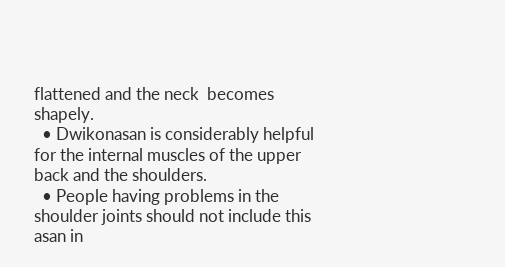flattened and the neck  becomes shapely.
  • Dwikonasan is considerably helpful for the internal muscles of the upper back and the shoulders.
  • People having problems in the shoulder joints should not include this asan in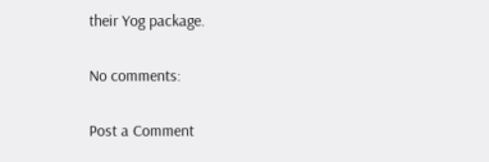their Yog package.

No comments:

Post a Comment